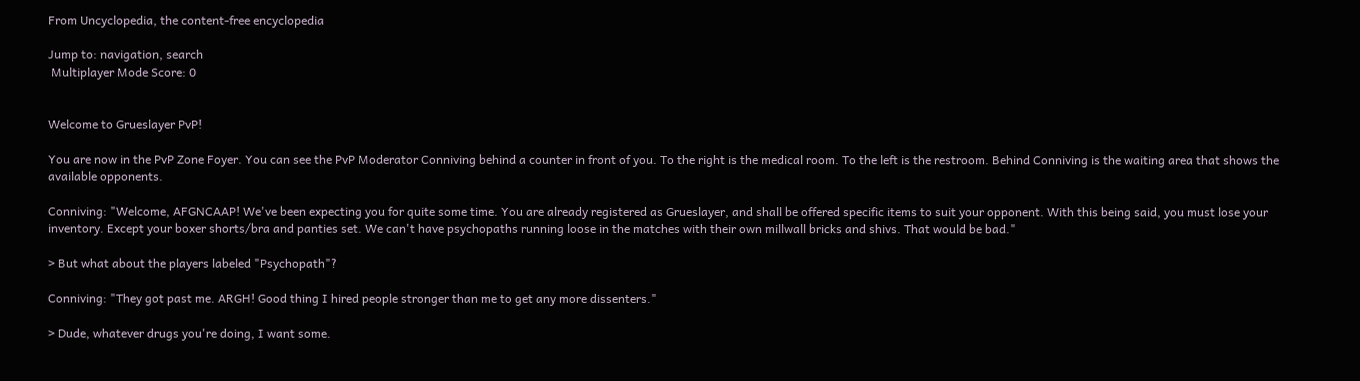From Uncyclopedia, the content-free encyclopedia

Jump to: navigation, search
 Multiplayer Mode Score: 0


Welcome to Grueslayer PvP!

You are now in the PvP Zone Foyer. You can see the PvP Moderator Conniving behind a counter in front of you. To the right is the medical room. To the left is the restroom. Behind Conniving is the waiting area that shows the available opponents.

Conniving: "Welcome, AFGNCAAP! We've been expecting you for quite some time. You are already registered as Grueslayer, and shall be offered specific items to suit your opponent. With this being said, you must lose your inventory. Except your boxer shorts/bra and panties set. We can't have psychopaths running loose in the matches with their own millwall bricks and shivs. That would be bad."

> But what about the players labeled "Psychopath"?

Conniving: "They got past me. ARGH! Good thing I hired people stronger than me to get any more dissenters."

> Dude, whatever drugs you're doing, I want some.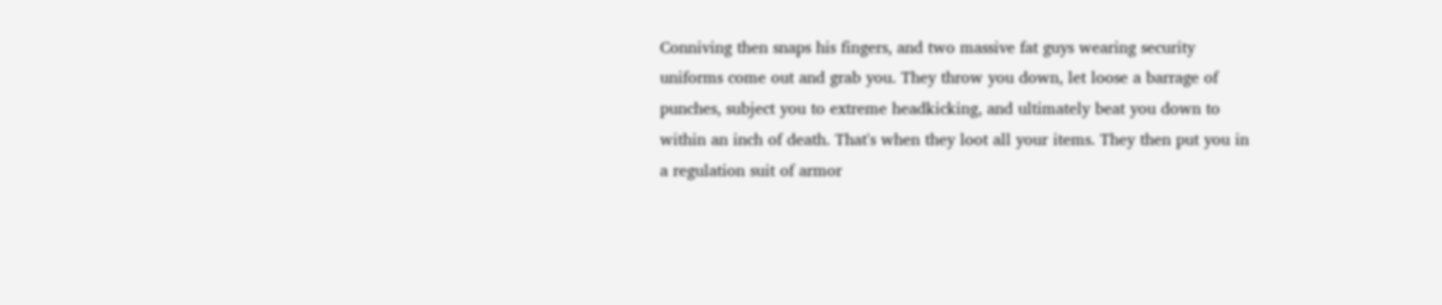Conniving then snaps his fingers, and two massive fat guys wearing security uniforms come out and grab you. They throw you down, let loose a barrage of punches, subject you to extreme headkicking, and ultimately beat you down to within an inch of death. That's when they loot all your items. They then put you in a regulation suit of armor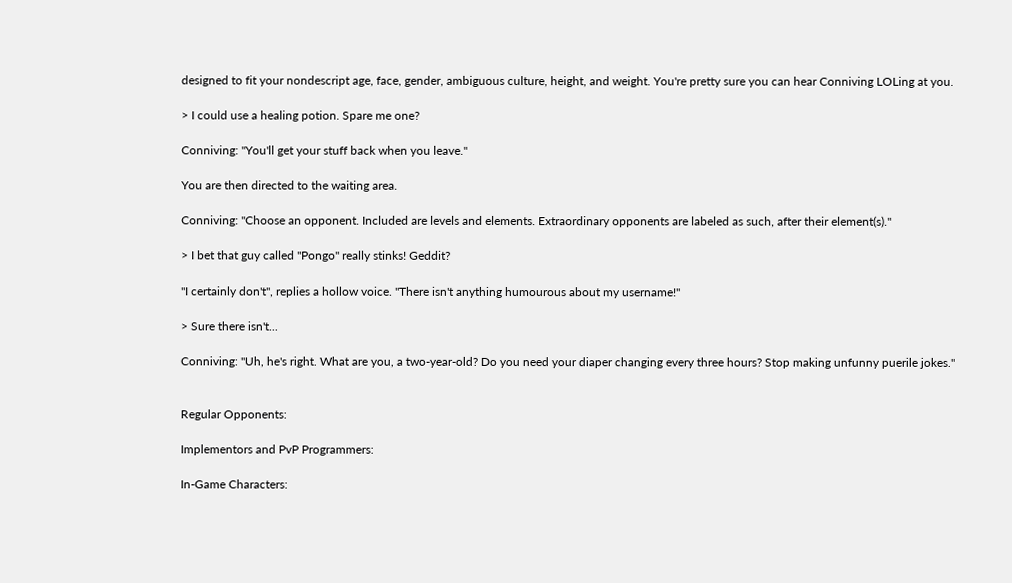designed to fit your nondescript age, face, gender, ambiguous culture, height, and weight. You're pretty sure you can hear Conniving LOLing at you.

> I could use a healing potion. Spare me one?

Conniving: "You'll get your stuff back when you leave."

You are then directed to the waiting area.

Conniving: "Choose an opponent. Included are levels and elements. Extraordinary opponents are labeled as such, after their element(s)."

> I bet that guy called "Pongo" really stinks! Geddit?

"I certainly don't", replies a hollow voice. "There isn't anything humourous about my username!"

> Sure there isn't...

Conniving: "Uh, he's right. What are you, a two-year-old? Do you need your diaper changing every three hours? Stop making unfunny puerile jokes."


Regular Opponents:

Implementors and PvP Programmers:

In-Game Characters: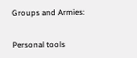Groups and Armies:


Personal tools